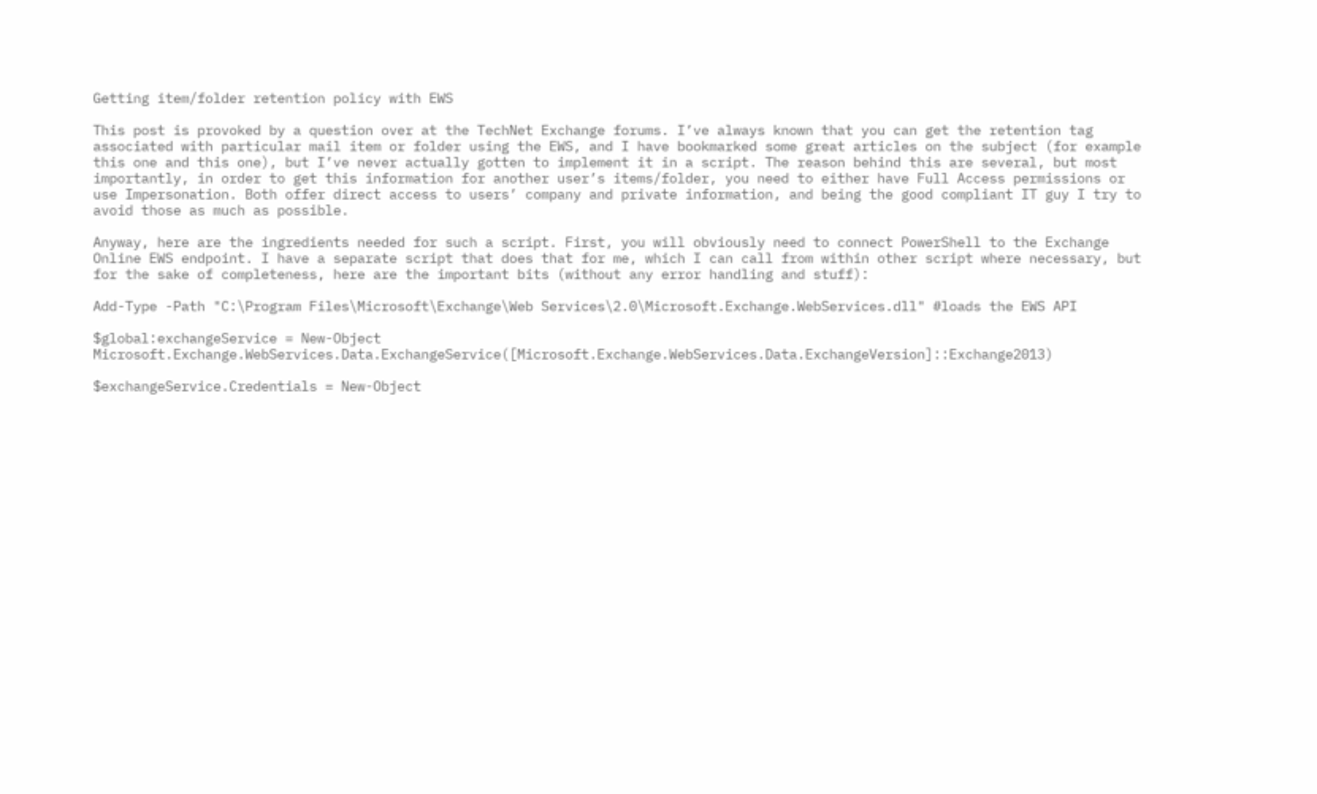Getting item/folder retention policy with EWS

This post is provoked by a question over at the TechNet Exchange forums. I’ve always known that you can get the retention tag associated with particular mail item or folder using the EWS, and I have bookmarked some great articles on the subject (for example this one and this one), but I’ve never actually gotten to implement it in a script. The reason behind this are several, but most importantly, in order to get this information for another user’s items/folder, you need to either have Full Access permissions or use Impersonation. Both offer direct access to users’ company and private information, and being the good compliant IT guy I try to avoid those as much as possible.

Anyway, here are the ingredients needed for such a script. First, you will obviously need to connect PowerShell to the Exchange Online EWS endpoint. I have a separate script that does that for me, which I can call from within other script where necessary, but for the sake of completeness, here are the important bits (without any error handling and stuff):

Add-Type -Path "C:\Program Files\Microsoft\Exchange\Web Services\2.0\Microsoft.Exchange.WebServices.dll" #loads the EWS API

$global:exchangeService = New-Object Microsoft.Exchange.WebServices.Data.ExchangeService([Microsoft.Exchange.WebServices.Data.ExchangeVersion]::Exchange2013)

$exchangeService.Credentials = New-Object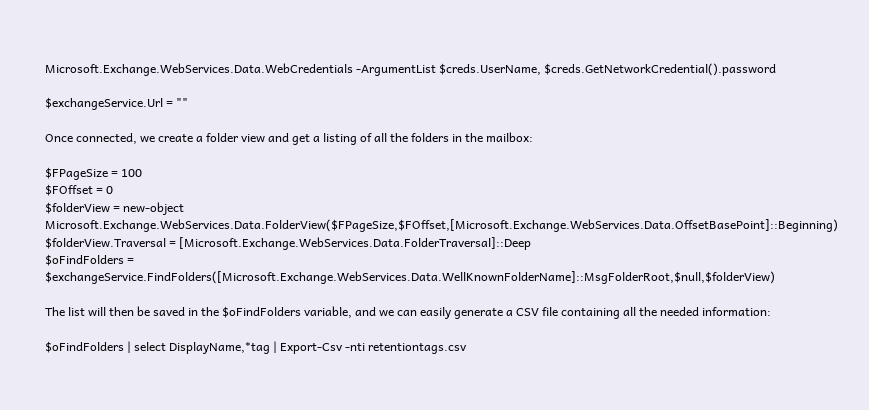Microsoft.Exchange.WebServices.Data.WebCredentials -ArgumentList $creds.UserName, $creds.GetNetworkCredential().password

$exchangeService.Url = ""

Once connected, we create a folder view and get a listing of all the folders in the mailbox:

$FPageSize = 100
$FOffset = 0
$folderView = new-object Microsoft.Exchange.WebServices.Data.FolderView($FPageSize,$FOffset,[Microsoft.Exchange.WebServices.Data.OffsetBasePoint]::Beginning)
$folderView.Traversal = [Microsoft.Exchange.WebServices.Data.FolderTraversal]::Deep
$oFindFolders = $exchangeService.FindFolders([Microsoft.Exchange.WebServices.Data.WellKnownFolderName]::MsgFolderRoot,$null,$folderView)

The list will then be saved in the $oFindFolders variable, and we can easily generate a CSV file containing all the needed information:

$oFindFolders | select DisplayName,*tag | Export-Csv -nti retentiontags.csv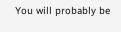You will probably be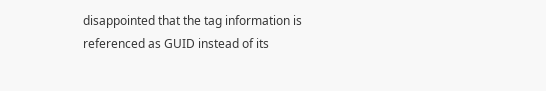disappointed that the tag information is referenced as GUID instead of its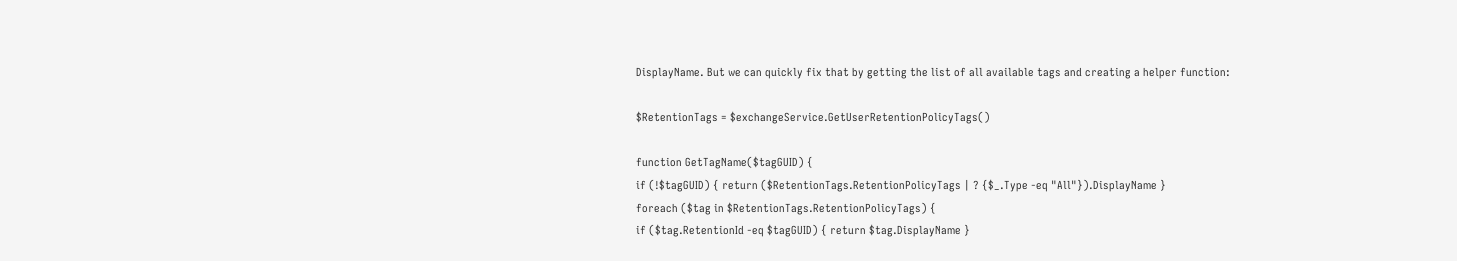DisplayName. But we can quickly fix that by getting the list of all available tags and creating a helper function:

$RetentionTags = $exchangeService.GetUserRetentionPolicyTags()

function GetTagName($tagGUID) {
if (!$tagGUID) { return ($RetentionTags.RetentionPolicyTags | ? {$_.Type -eq "All"}).DisplayName }
foreach ($tag in $RetentionTags.RetentionPolicyTags) {
if ($tag.RetentionId -eq $tagGUID) { return $tag.DisplayName }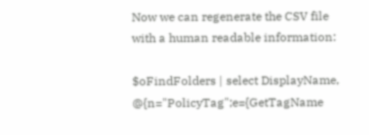Now we can regenerate the CSV file with a human readable information:

$oFindFolders | select DisplayName, @{n="PolicyTag";e={GetTagName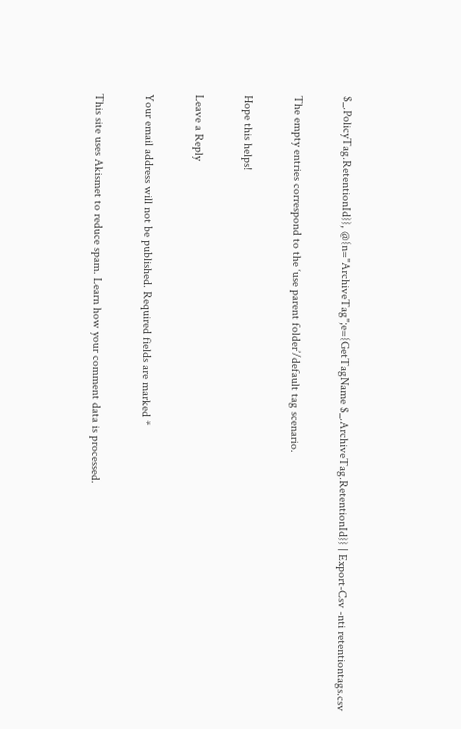$_.PolicyTag.RetentionId}}, @{n="ArchiveTag";e={GetTagName $_.ArchiveTag.RetentionId}} | Export-Csv -nti retentiontags.csv

The empty entries correspond to the ‘use parent folder’/default tag scenario.

Hope this helps!

Leave a Reply

Your email address will not be published. Required fields are marked *

This site uses Akismet to reduce spam. Learn how your comment data is processed.